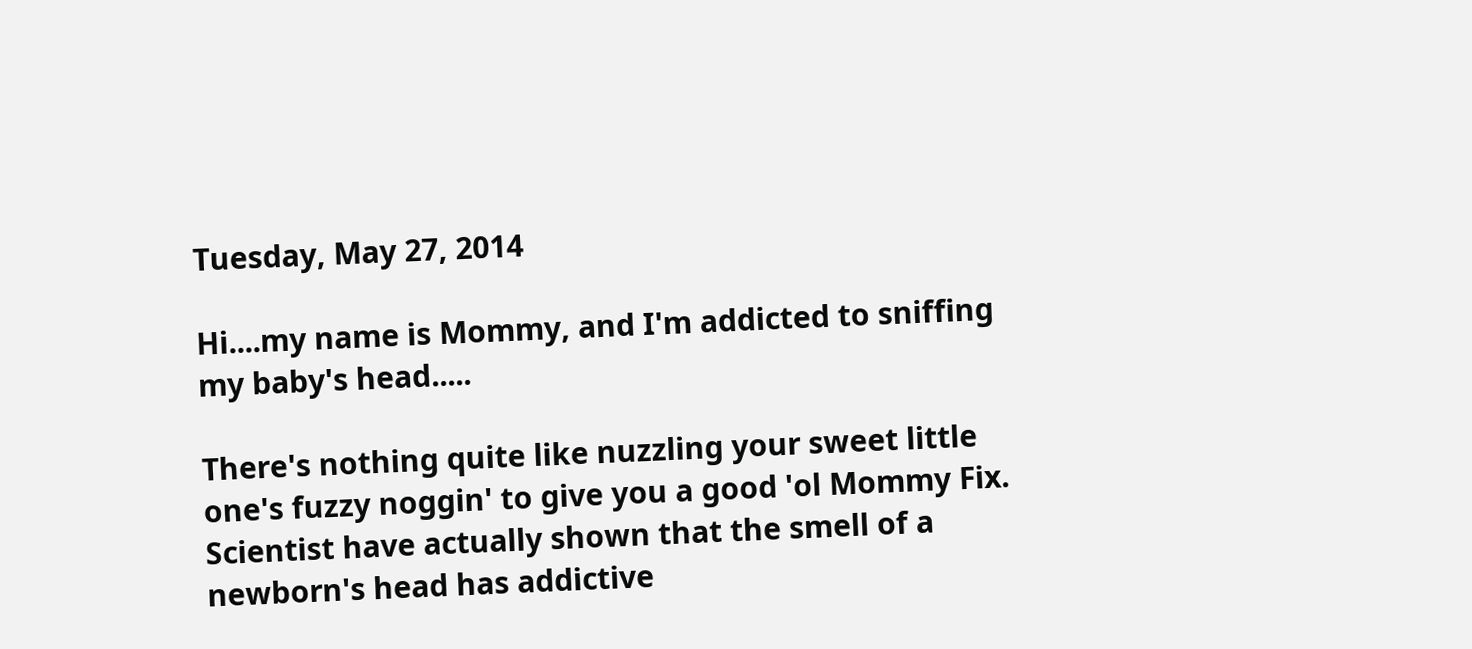Tuesday, May 27, 2014

Hi....my name is Mommy, and I'm addicted to sniffing my baby's head.....

There's nothing quite like nuzzling your sweet little one's fuzzy noggin' to give you a good 'ol Mommy Fix. Scientist have actually shown that the smell of a newborn's head has addictive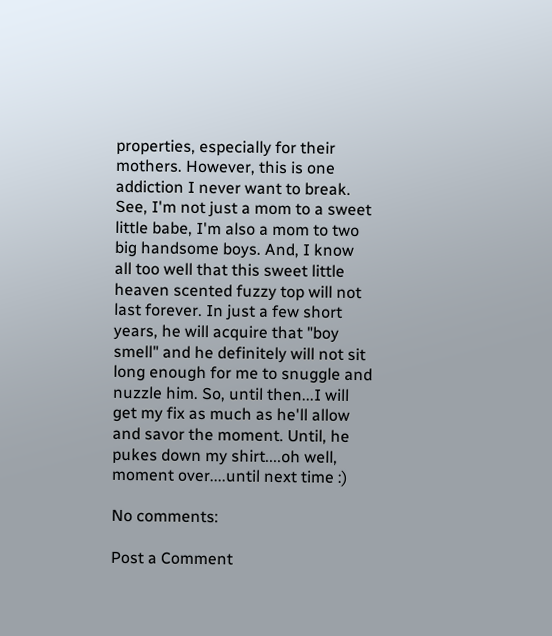properties, especially for their mothers. However, this is one addiction I never want to break. See, I'm not just a mom to a sweet little babe, I'm also a mom to two big handsome boys. And, I know all too well that this sweet little heaven scented fuzzy top will not last forever. In just a few short years, he will acquire that "boy smell" and he definitely will not sit long enough for me to snuggle and nuzzle him. So, until then...I will get my fix as much as he'll allow and savor the moment. Until, he pukes down my shirt....oh well, moment over....until next time :)

No comments:

Post a Comment